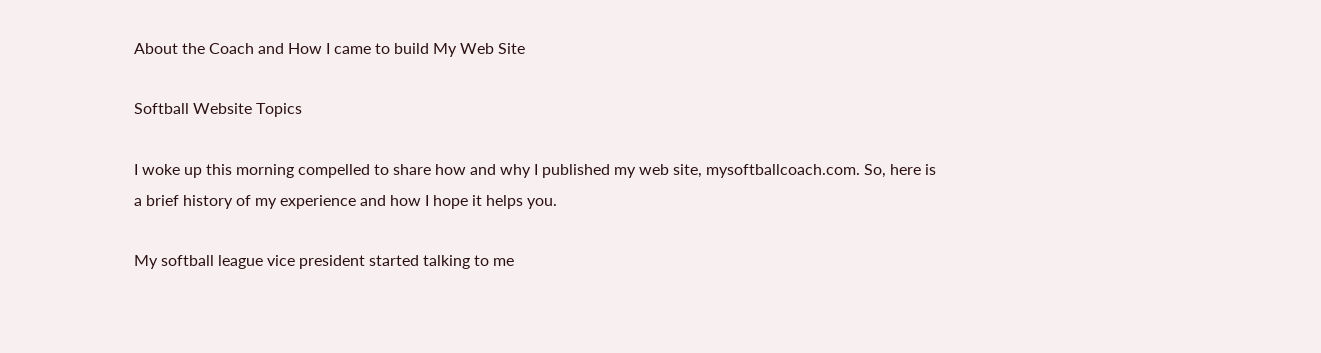About the Coach and How I came to build My Web Site

Softball Website Topics

I woke up this morning compelled to share how and why I published my web site, mysoftballcoach.com. So, here is a brief history of my experience and how I hope it helps you.

My softball league vice president started talking to me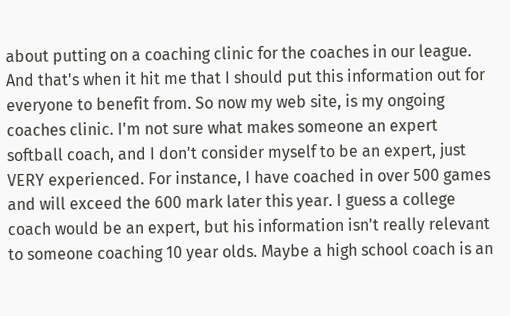about putting on a coaching clinic for the coaches in our league. And that's when it hit me that I should put this information out for everyone to benefit from. So now my web site, is my ongoing coaches clinic. I'm not sure what makes someone an expert softball coach, and I don't consider myself to be an expert, just VERY experienced. For instance, I have coached in over 500 games and will exceed the 600 mark later this year. I guess a college coach would be an expert, but his information isn't really relevant to someone coaching 10 year olds. Maybe a high school coach is an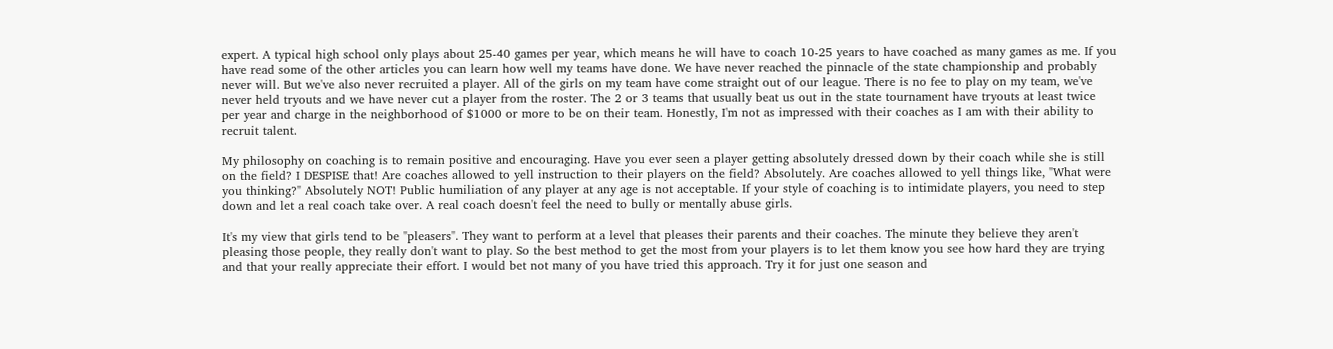expert. A typical high school only plays about 25-40 games per year, which means he will have to coach 10-25 years to have coached as many games as me. If you have read some of the other articles you can learn how well my teams have done. We have never reached the pinnacle of the state championship and probably never will. But we've also never recruited a player. All of the girls on my team have come straight out of our league. There is no fee to play on my team, we've never held tryouts and we have never cut a player from the roster. The 2 or 3 teams that usually beat us out in the state tournament have tryouts at least twice per year and charge in the neighborhood of $1000 or more to be on their team. Honestly, I'm not as impressed with their coaches as I am with their ability to recruit talent.

My philosophy on coaching is to remain positive and encouraging. Have you ever seen a player getting absolutely dressed down by their coach while she is still on the field? I DESPISE that! Are coaches allowed to yell instruction to their players on the field? Absolutely. Are coaches allowed to yell things like, "What were you thinking?" Absolutely NOT! Public humiliation of any player at any age is not acceptable. If your style of coaching is to intimidate players, you need to step down and let a real coach take over. A real coach doesn't feel the need to bully or mentally abuse girls.

It's my view that girls tend to be "pleasers". They want to perform at a level that pleases their parents and their coaches. The minute they believe they aren't pleasing those people, they really don't want to play. So the best method to get the most from your players is to let them know you see how hard they are trying and that your really appreciate their effort. I would bet not many of you have tried this approach. Try it for just one season and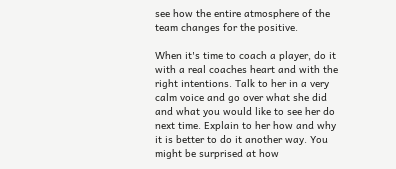see how the entire atmosphere of the team changes for the positive.

When it's time to coach a player, do it with a real coaches heart and with the right intentions. Talk to her in a very calm voice and go over what she did and what you would like to see her do next time. Explain to her how and why it is better to do it another way. You might be surprised at how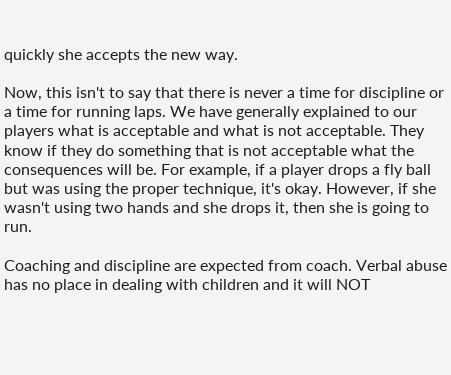quickly she accepts the new way.

Now, this isn't to say that there is never a time for discipline or a time for running laps. We have generally explained to our players what is acceptable and what is not acceptable. They know if they do something that is not acceptable what the consequences will be. For example, if a player drops a fly ball but was using the proper technique, it's okay. However, if she wasn't using two hands and she drops it, then she is going to run.

Coaching and discipline are expected from coach. Verbal abuse has no place in dealing with children and it will NOT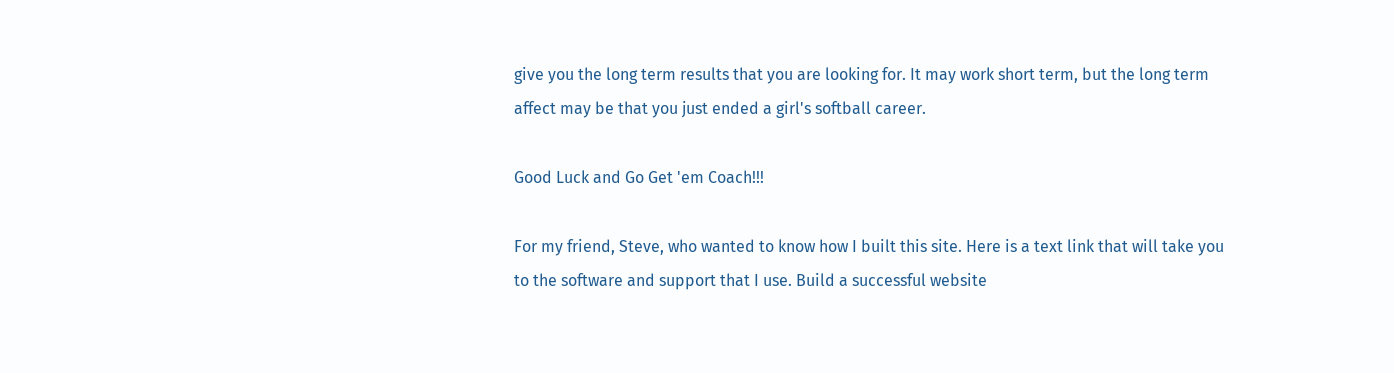give you the long term results that you are looking for. It may work short term, but the long term affect may be that you just ended a girl's softball career.

Good Luck and Go Get 'em Coach!!!

For my friend, Steve, who wanted to know how I built this site. Here is a text link that will take you to the software and support that I use. Build a successful website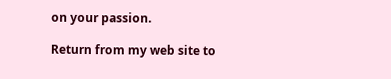on your passion.

Return from my web site to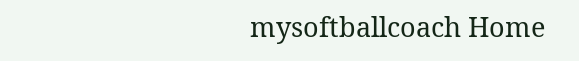mysoftballcoach Home